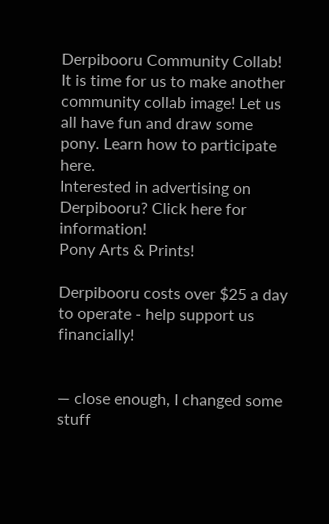Derpibooru Community Collab! It is time for us to make another community collab image! Let us all have fun and draw some pony. Learn how to participate here.
Interested in advertising on Derpibooru? Click here for information!
Pony Arts & Prints!

Derpibooru costs over $25 a day to operate - help support us financially!


— close enough, I changed some stuff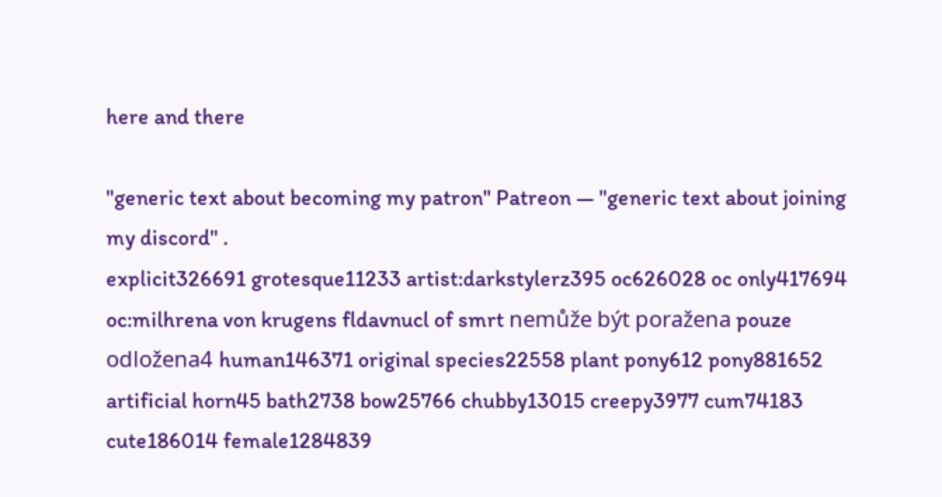here and there

"generic text about becoming my patron" Patreon — "generic text about joining my discord" .
explicit326691 grotesque11233 artist:darkstylerz395 oc626028 oc only417694 oc:milhrena von krugens fldavnucl of smrt nemůže být poražena pouze odložena4 human146371 original species22558 plant pony612 pony881652 artificial horn45 bath2738 bow25766 chubby13015 creepy3977 cum74183 cute186014 female1284839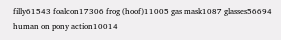filly61543 foalcon17306 frog (hoof)11005 gas mask1087 glasses56694 human on pony action10014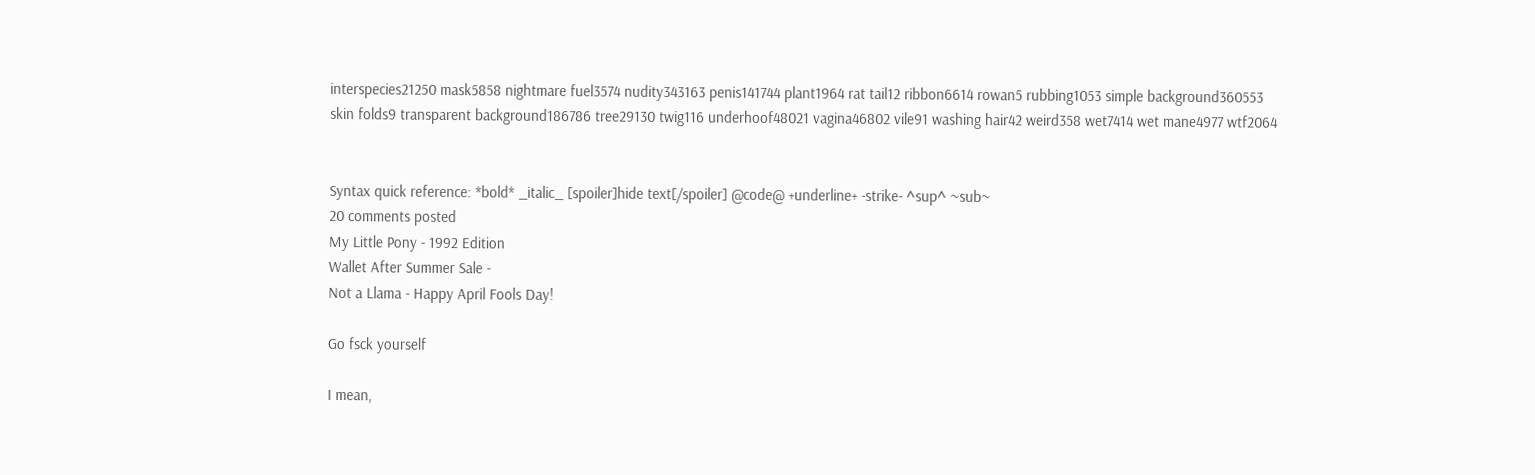interspecies21250 mask5858 nightmare fuel3574 nudity343163 penis141744 plant1964 rat tail12 ribbon6614 rowan5 rubbing1053 simple background360553 skin folds9 transparent background186786 tree29130 twig116 underhoof48021 vagina46802 vile91 washing hair42 weird358 wet7414 wet mane4977 wtf2064


Syntax quick reference: *bold* _italic_ [spoiler]hide text[/spoiler] @code@ +underline+ -strike- ^sup^ ~sub~
20 comments posted
My Little Pony - 1992 Edition
Wallet After Summer Sale -
Not a Llama - Happy April Fools Day!

Go fsck yourself

I mean,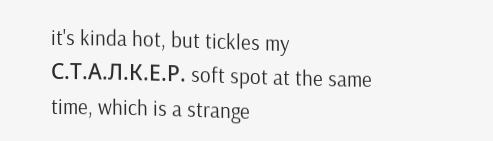it's kinda hot, but tickles my С.Т.А.Л.К.Е.Р. soft spot at the same time, which is a strange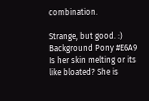combination.

Strange, but good. :)
Background Pony #E6A9
Is her skin melting or its like bloated? She is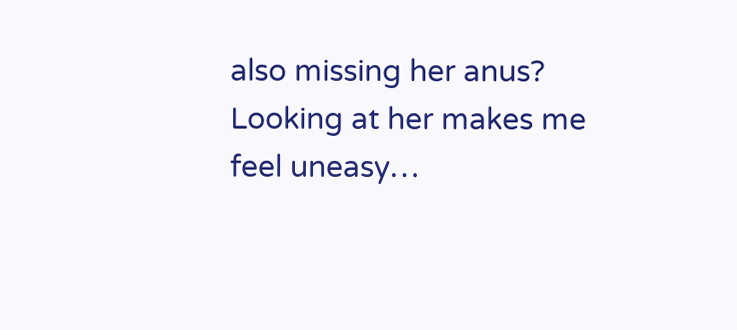also missing her anus?
Looking at her makes me feel uneasy…